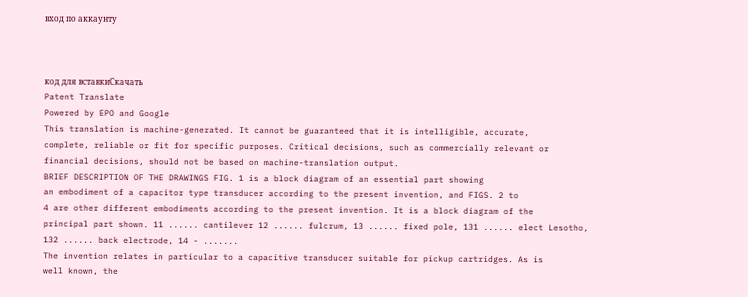вход по аккаунту



код для вставкиСкачать
Patent Translate
Powered by EPO and Google
This translation is machine-generated. It cannot be guaranteed that it is intelligible, accurate,
complete, reliable or fit for specific purposes. Critical decisions, such as commercially relevant or
financial decisions, should not be based on machine-translation output.
BRIEF DESCRIPTION OF THE DRAWINGS FIG. 1 is a block diagram of an essential part showing
an embodiment of a capacitor type transducer according to the present invention, and FIGS. 2 to
4 are other different embodiments according to the present invention. It is a block diagram of the
principal part shown. 11 ...... cantilever 12 ...... fulcrum, 13 ...... fixed pole, 131 ...... elect Lesotho,
132 ...... back electrode, 14 - .......
The invention relates in particular to a capacitive transducer suitable for pickup cartridges. As is
well known, the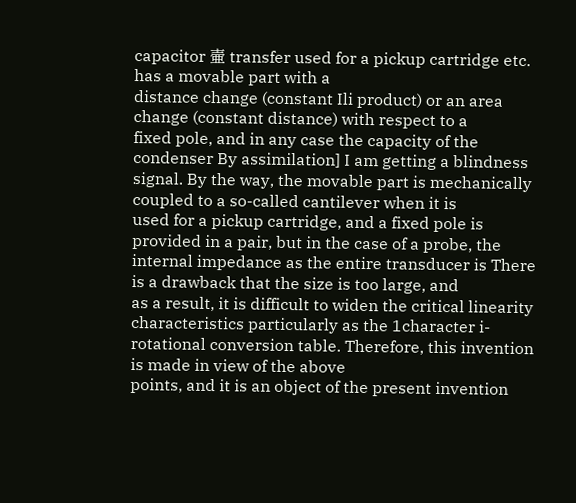capacitor 壷 transfer used for a pickup cartridge etc. has a movable part with a
distance change (constant Ili product) or an area change (constant distance) with respect to a
fixed pole, and in any case the capacity of the condenser By assimilation] I am getting a blindness
signal. By the way, the movable part is mechanically coupled to a so-called cantilever when it is
used for a pickup cartridge, and a fixed pole is provided in a pair, but in the case of a probe, the
internal impedance as the entire transducer is There is a drawback that the size is too large, and
as a result, it is difficult to widen the critical linearity characteristics particularly as the 1character i-rotational conversion table. Therefore, this invention is made in view of the above
points, and it is an object of the present invention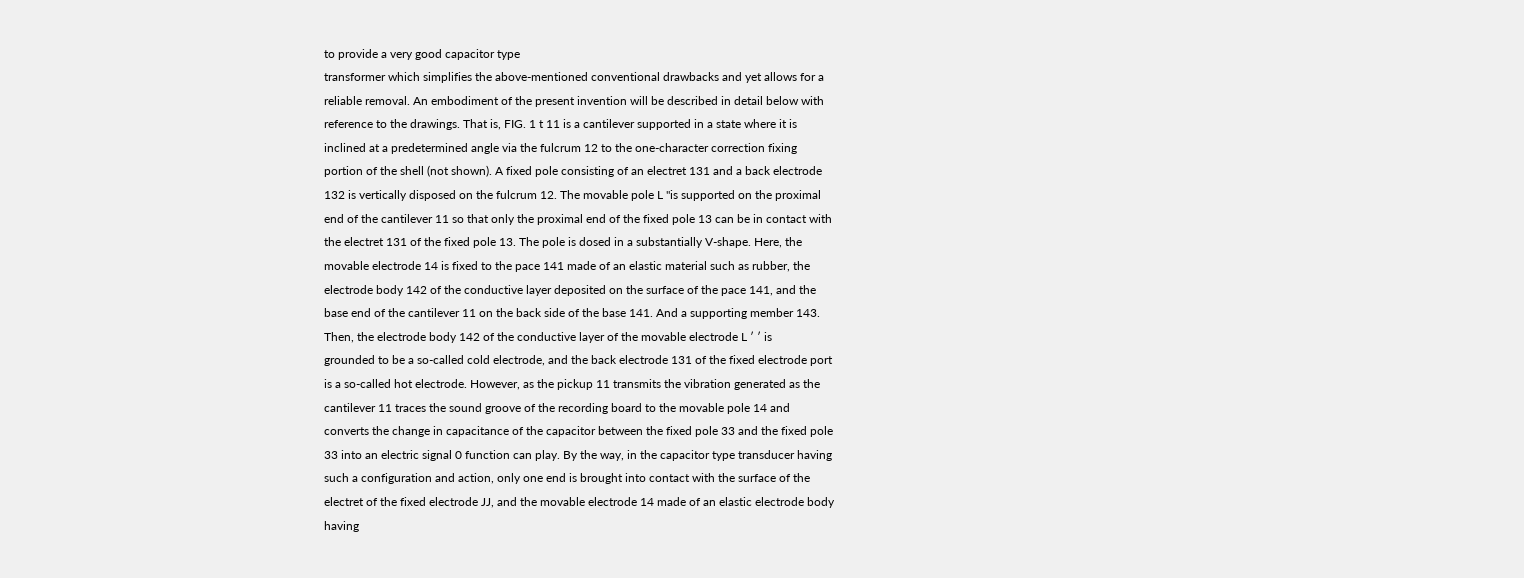to provide a very good capacitor type
transformer which simplifies the above-mentioned conventional drawbacks and yet allows for a
reliable removal. An embodiment of the present invention will be described in detail below with
reference to the drawings. That is, FIG. 1 t 11 is a cantilever supported in a state where it is
inclined at a predetermined angle via the fulcrum 12 to the one-character correction fixing
portion of the shell (not shown). A fixed pole consisting of an electret 131 and a back electrode
132 is vertically disposed on the fulcrum 12. The movable pole L "is supported on the proximal
end of the cantilever 11 so that only the proximal end of the fixed pole 13 can be in contact with
the electret 131 of the fixed pole 13. The pole is dosed in a substantially V-shape. Here, the
movable electrode 14 is fixed to the pace 141 made of an elastic material such as rubber, the
electrode body 142 of the conductive layer deposited on the surface of the pace 141, and the
base end of the cantilever 11 on the back side of the base 141. And a supporting member 143.
Then, the electrode body 142 of the conductive layer of the movable electrode L ′ ′ is
grounded to be a so-called cold electrode, and the back electrode 131 of the fixed electrode port
is a so-called hot electrode. However, as the pickup 11 transmits the vibration generated as the
cantilever 11 traces the sound groove of the recording board to the movable pole 14 and
converts the change in capacitance of the capacitor between the fixed pole 33 and the fixed pole
33 into an electric signal 0 function can play. By the way, in the capacitor type transducer having
such a configuration and action, only one end is brought into contact with the surface of the
electret of the fixed electrode JJ, and the movable electrode 14 made of an elastic electrode body
having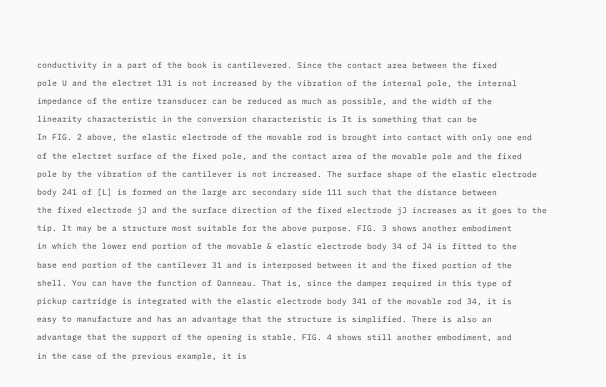conductivity in a part of the book is cantilevered. Since the contact area between the fixed
pole U and the electret 131 is not increased by the vibration of the internal pole, the internal
impedance of the entire transducer can be reduced as much as possible, and the width of the
linearity characteristic in the conversion characteristic is It is something that can be
In FIG. 2 above, the elastic electrode of the movable rod is brought into contact with only one end
of the electret surface of the fixed pole, and the contact area of the movable pole and the fixed
pole by the vibration of the cantilever is not increased. The surface shape of the elastic electrode
body 241 of [L] is formed on the large arc secondary side 111 such that the distance between
the fixed electrode jJ and the surface direction of the fixed electrode jJ increases as it goes to the
tip. It may be a structure most suitable for the above purpose. FIG. 3 shows another embodiment
in which the lower end portion of the movable & elastic electrode body 34 of J4 is fitted to the
base end portion of the cantilever 31 and is interposed between it and the fixed portion of the
shell. You can have the function of Danneau. That is, since the damper required in this type of
pickup cartridge is integrated with the elastic electrode body 341 of the movable rod 34, it is
easy to manufacture and has an advantage that the structure is simplified. There is also an
advantage that the support of the opening is stable. FIG. 4 shows still another embodiment, and
in the case of the previous example, it is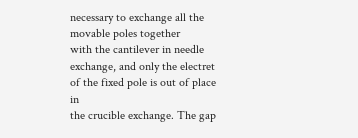necessary to exchange all the movable poles together
with the cantilever in needle exchange, and only the electret of the fixed pole is out of place in
the crucible exchange. The gap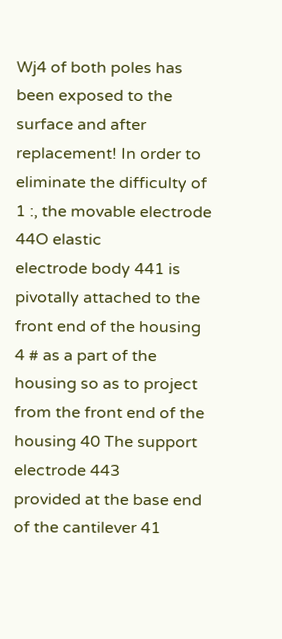Wj4 of both poles has been exposed to the surface and after
replacement! In order to eliminate the difficulty of 1 :, the movable electrode 44O elastic
electrode body 441 is pivotally attached to the front end of the housing 4 # as a part of the
housing so as to project from the front end of the housing 40 The support electrode 443
provided at the base end of the cantilever 41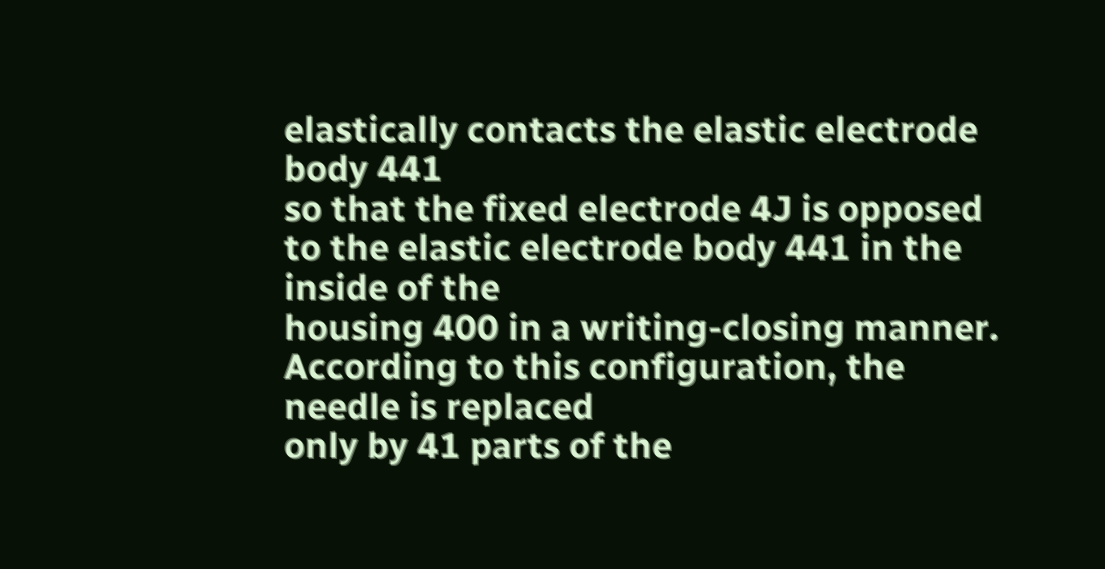elastically contacts the elastic electrode body 441
so that the fixed electrode 4J is opposed to the elastic electrode body 441 in the inside of the
housing 400 in a writing-closing manner. According to this configuration, the needle is replaced
only by 41 parts of the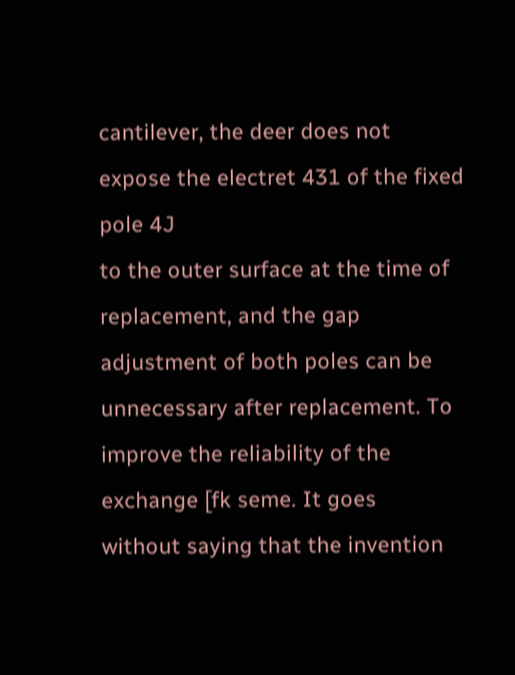cantilever, the deer does not expose the electret 431 of the fixed pole 4J
to the outer surface at the time of replacement, and the gap adjustment of both poles can be
unnecessary after replacement. To improve the reliability of the exchange [fk seme. It goes
without saying that the invention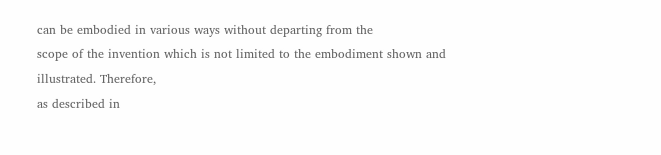can be embodied in various ways without departing from the
scope of the invention which is not limited to the embodiment shown and illustrated. Therefore,
as described in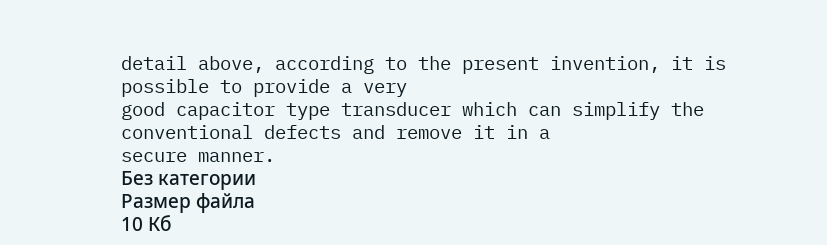detail above, according to the present invention, it is possible to provide a very
good capacitor type transducer which can simplify the conventional defects and remove it in a
secure manner.
Без категории
Размер файла
10 Кб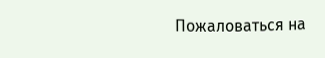Пожаловаться на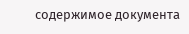содержимое документа